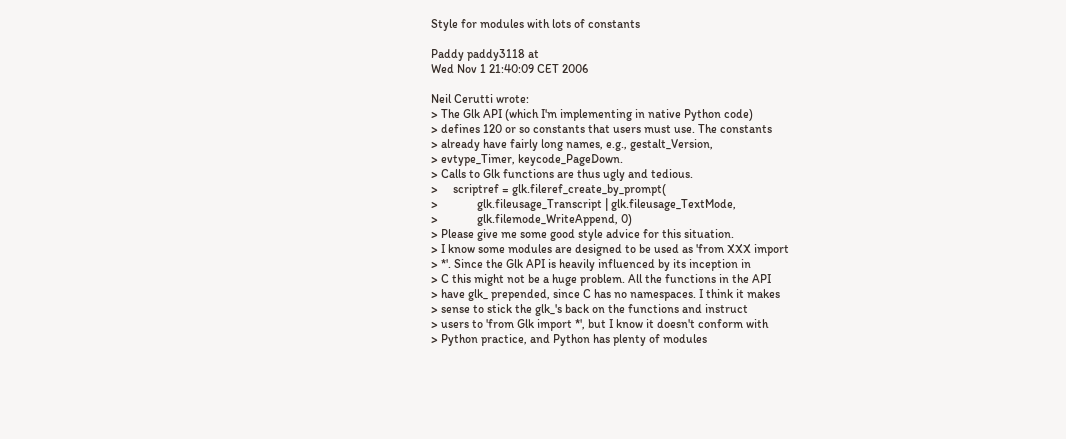Style for modules with lots of constants

Paddy paddy3118 at
Wed Nov 1 21:40:09 CET 2006

Neil Cerutti wrote:
> The Glk API (which I'm implementing in native Python code)
> defines 120 or so constants that users must use. The constants
> already have fairly long names, e.g., gestalt_Version,
> evtype_Timer, keycode_PageDown.
> Calls to Glk functions are thus ugly and tedious.
>     scriptref = glk.fileref_create_by_prompt(
>             glk.fileusage_Transcript | glk.fileusage_TextMode,
>             glk.filemode_WriteAppend, 0)
> Please give me some good style advice for this situation.
> I know some modules are designed to be used as 'from XXX import
> *'. Since the Glk API is heavily influenced by its inception in
> C this might not be a huge problem. All the functions in the API
> have glk_ prepended, since C has no namespaces. I think it makes
> sense to stick the glk_'s back on the functions and instruct
> users to 'from Glk import *', but I know it doesn't conform with
> Python practice, and Python has plenty of modules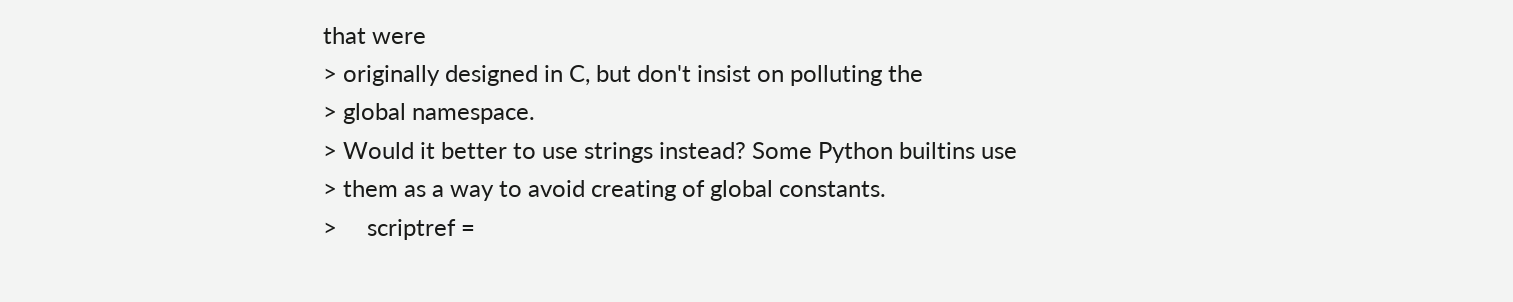that were
> originally designed in C, but don't insist on polluting the
> global namespace.
> Would it better to use strings instead? Some Python builtins use
> them as a way to avoid creating of global constants.
>     scriptref =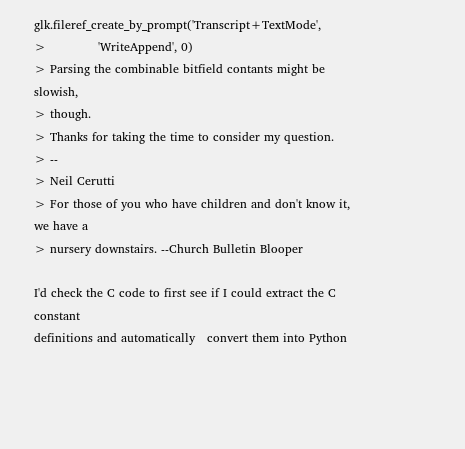glk.fileref_create_by_prompt('Transcript+TextMode',
>             'WriteAppend', 0)
> Parsing the combinable bitfield contants might be slowish,
> though.
> Thanks for taking the time to consider my question.
> --
> Neil Cerutti
> For those of you who have children and don't know it, we have a
> nursery downstairs. --Church Bulletin Blooper

I'd check the C code to first see if I could extract the C constant
definitions and automatically   convert them into Python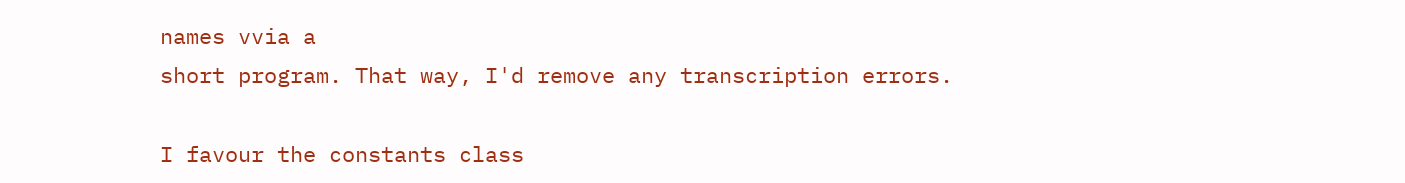names vvia a
short program. That way, I'd remove any transcription errors.

I favour the constants class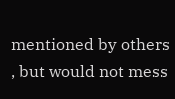mentioned by others , but would not mess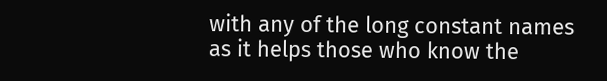with any of the long constant names as it helps those who know the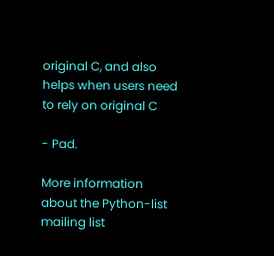original C, and also helps when users need to rely on original C

- Pad.

More information about the Python-list mailing list